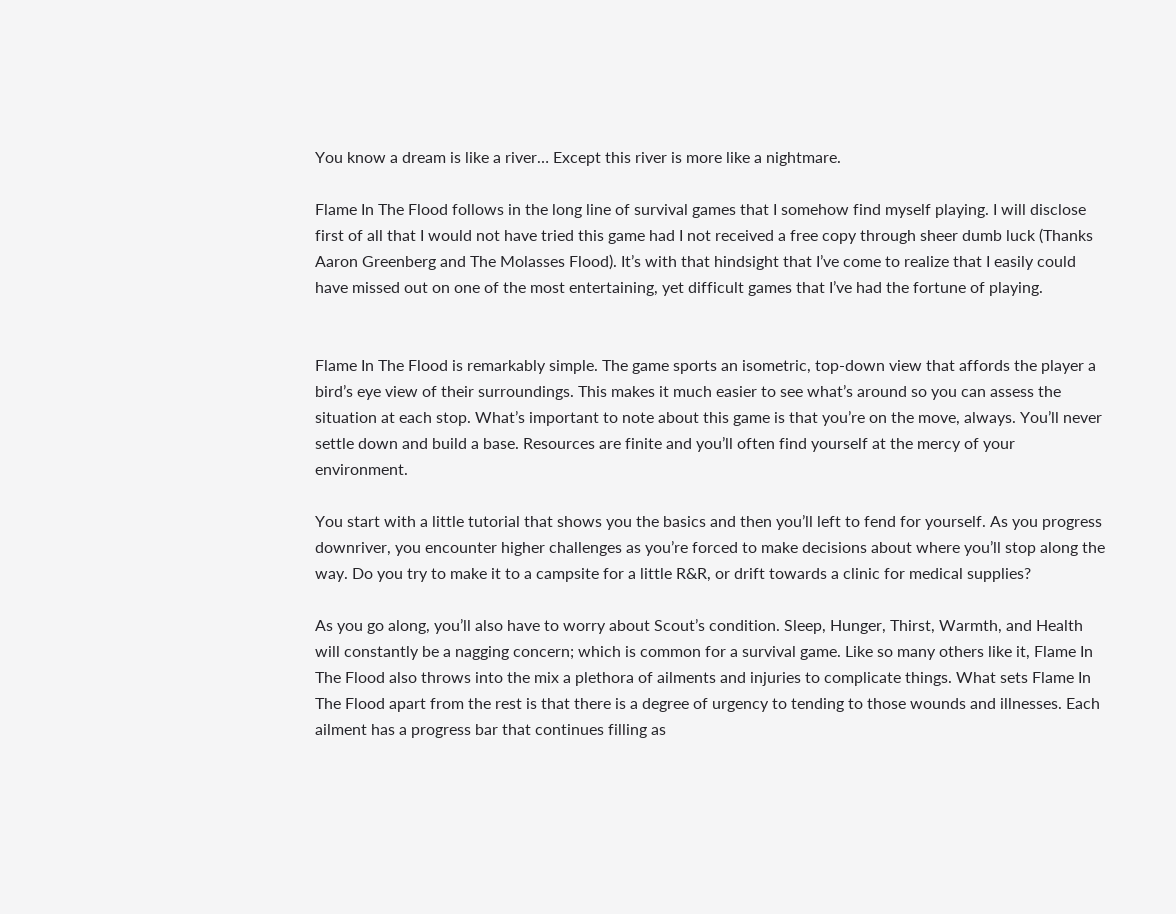You know a dream is like a river… Except this river is more like a nightmare.

Flame In The Flood follows in the long line of survival games that I somehow find myself playing. I will disclose first of all that I would not have tried this game had I not received a free copy through sheer dumb luck (Thanks Aaron Greenberg and The Molasses Flood). It’s with that hindsight that I’ve come to realize that I easily could have missed out on one of the most entertaining, yet difficult games that I’ve had the fortune of playing.


Flame In The Flood is remarkably simple. The game sports an isometric, top-down view that affords the player a bird’s eye view of their surroundings. This makes it much easier to see what’s around so you can assess the situation at each stop. What’s important to note about this game is that you’re on the move, always. You’ll never settle down and build a base. Resources are finite and you’ll often find yourself at the mercy of your environment.

You start with a little tutorial that shows you the basics and then you’ll left to fend for yourself. As you progress downriver, you encounter higher challenges as you’re forced to make decisions about where you’ll stop along the way. Do you try to make it to a campsite for a little R&R, or drift towards a clinic for medical supplies?

As you go along, you’ll also have to worry about Scout’s condition. Sleep, Hunger, Thirst, Warmth, and Health will constantly be a nagging concern; which is common for a survival game. Like so many others like it, Flame In The Flood also throws into the mix a plethora of ailments and injuries to complicate things. What sets Flame In The Flood apart from the rest is that there is a degree of urgency to tending to those wounds and illnesses. Each ailment has a progress bar that continues filling as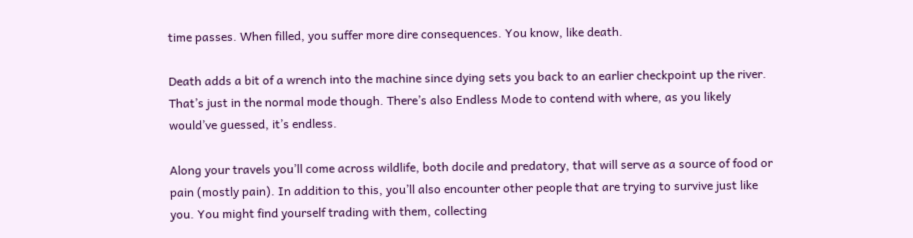time passes. When filled, you suffer more dire consequences. You know, like death.

Death adds a bit of a wrench into the machine since dying sets you back to an earlier checkpoint up the river. That’s just in the normal mode though. There’s also Endless Mode to contend with where, as you likely would’ve guessed, it’s endless.

Along your travels you’ll come across wildlife, both docile and predatory, that will serve as a source of food or pain (mostly pain). In addition to this, you’ll also encounter other people that are trying to survive just like you. You might find yourself trading with them, collecting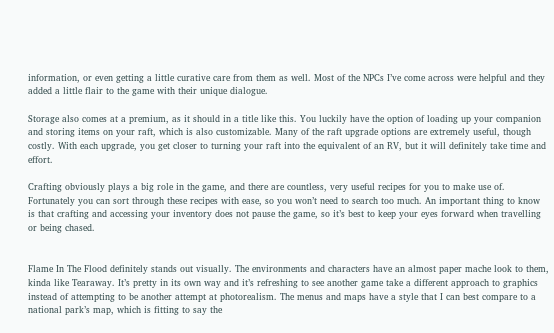information, or even getting a little curative care from them as well. Most of the NPCs I’ve come across were helpful and they added a little flair to the game with their unique dialogue.

Storage also comes at a premium, as it should in a title like this. You luckily have the option of loading up your companion and storing items on your raft, which is also customizable. Many of the raft upgrade options are extremely useful, though costly. With each upgrade, you get closer to turning your raft into the equivalent of an RV, but it will definitely take time and effort.

Crafting obviously plays a big role in the game, and there are countless, very useful recipes for you to make use of. Fortunately you can sort through these recipes with ease, so you won’t need to search too much. An important thing to know is that crafting and accessing your inventory does not pause the game, so it’s best to keep your eyes forward when travelling or being chased.


Flame In The Flood definitely stands out visually. The environments and characters have an almost paper mache look to them, kinda like Tearaway. It’s pretty in its own way and it’s refreshing to see another game take a different approach to graphics instead of attempting to be another attempt at photorealism. The menus and maps have a style that I can best compare to a national park’s map, which is fitting to say the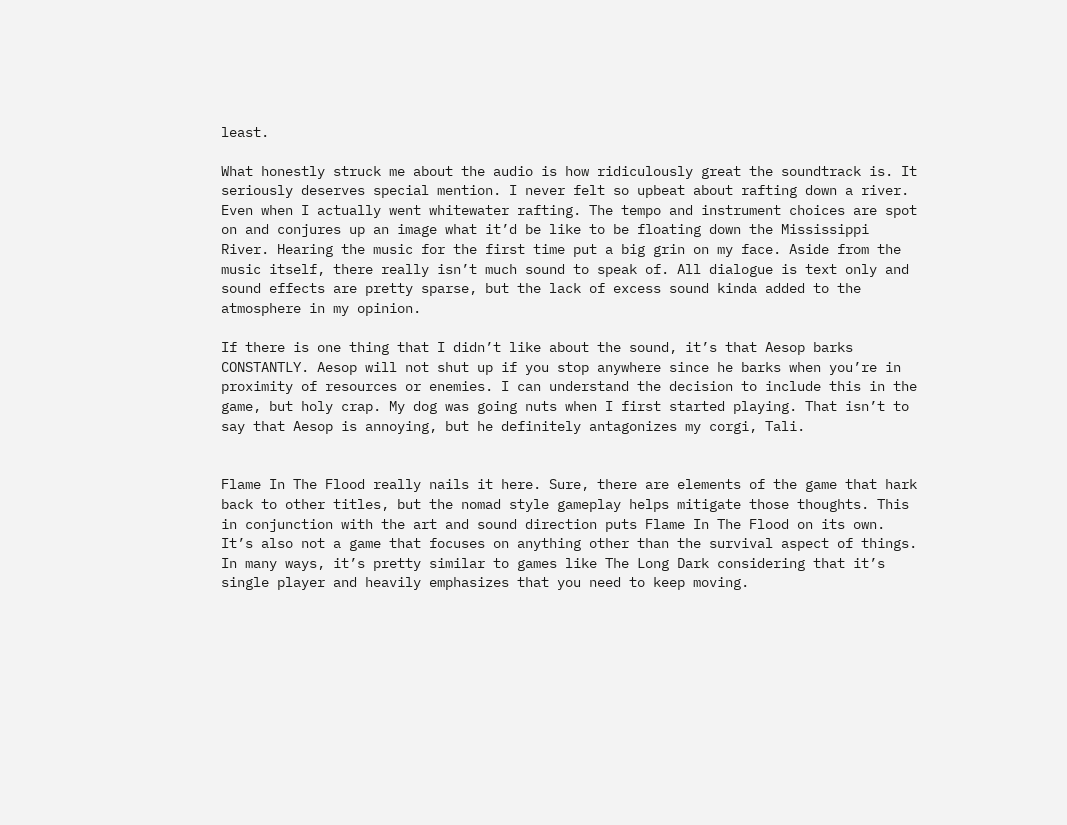least.

What honestly struck me about the audio is how ridiculously great the soundtrack is. It seriously deserves special mention. I never felt so upbeat about rafting down a river. Even when I actually went whitewater rafting. The tempo and instrument choices are spot on and conjures up an image what it’d be like to be floating down the Mississippi River. Hearing the music for the first time put a big grin on my face. Aside from the music itself, there really isn’t much sound to speak of. All dialogue is text only and sound effects are pretty sparse, but the lack of excess sound kinda added to the atmosphere in my opinion.

If there is one thing that I didn’t like about the sound, it’s that Aesop barks CONSTANTLY. Aesop will not shut up if you stop anywhere since he barks when you’re in proximity of resources or enemies. I can understand the decision to include this in the game, but holy crap. My dog was going nuts when I first started playing. That isn’t to say that Aesop is annoying, but he definitely antagonizes my corgi, Tali.


Flame In The Flood really nails it here. Sure, there are elements of the game that hark back to other titles, but the nomad style gameplay helps mitigate those thoughts. This in conjunction with the art and sound direction puts Flame In The Flood on its own. It’s also not a game that focuses on anything other than the survival aspect of things. In many ways, it’s pretty similar to games like The Long Dark considering that it’s single player and heavily emphasizes that you need to keep moving.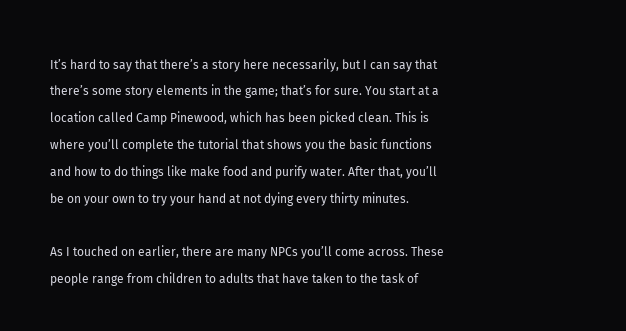It’s hard to say that there’s a story here necessarily, but I can say that there’s some story elements in the game; that’s for sure. You start at a location called Camp Pinewood, which has been picked clean. This is where you’ll complete the tutorial that shows you the basic functions and how to do things like make food and purify water. After that, you’ll be on your own to try your hand at not dying every thirty minutes.

As I touched on earlier, there are many NPCs you’ll come across. These people range from children to adults that have taken to the task of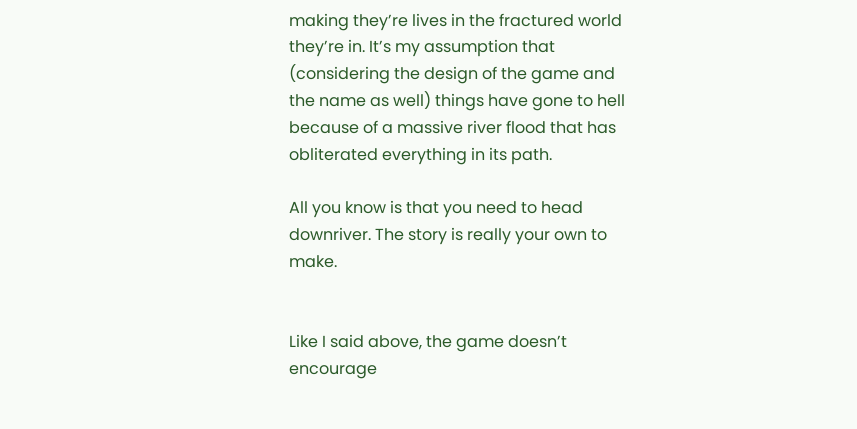making they’re lives in the fractured world they’re in. It’s my assumption that (considering the design of the game and the name as well) things have gone to hell because of a massive river flood that has obliterated everything in its path.

All you know is that you need to head downriver. The story is really your own to make.


Like I said above, the game doesn’t encourage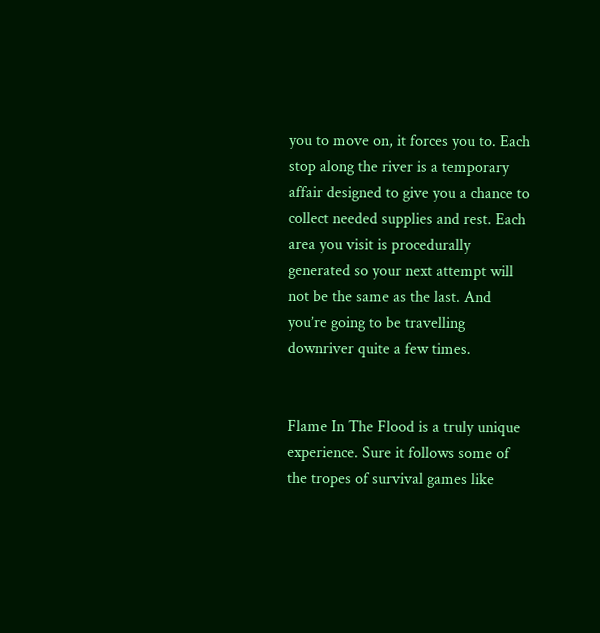you to move on, it forces you to. Each stop along the river is a temporary affair designed to give you a chance to collect needed supplies and rest. Each area you visit is procedurally generated so your next attempt will not be the same as the last. And you’re going to be travelling downriver quite a few times.


Flame In The Flood is a truly unique experience. Sure it follows some of the tropes of survival games like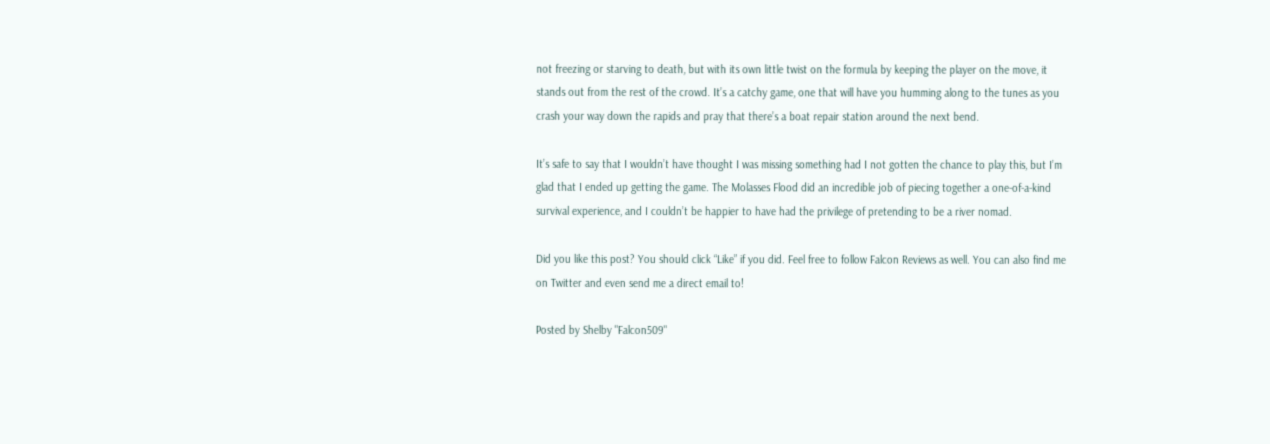not freezing or starving to death, but with its own little twist on the formula by keeping the player on the move, it stands out from the rest of the crowd. It’s a catchy game, one that will have you humming along to the tunes as you crash your way down the rapids and pray that there’s a boat repair station around the next bend.

It’s safe to say that I wouldn’t have thought I was missing something had I not gotten the chance to play this, but I’m glad that I ended up getting the game. The Molasses Flood did an incredible job of piecing together a one-of-a-kind survival experience, and I couldn’t be happier to have had the privilege of pretending to be a river nomad.

Did you like this post? You should click “Like” if you did. Feel free to follow Falcon Reviews as well. You can also find me on Twitter and even send me a direct email to!

Posted by Shelby "Falcon509"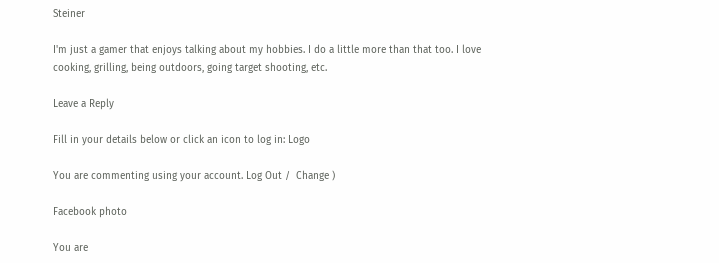Steiner

I'm just a gamer that enjoys talking about my hobbies. I do a little more than that too. I love cooking, grilling, being outdoors, going target shooting, etc.

Leave a Reply

Fill in your details below or click an icon to log in: Logo

You are commenting using your account. Log Out /  Change )

Facebook photo

You are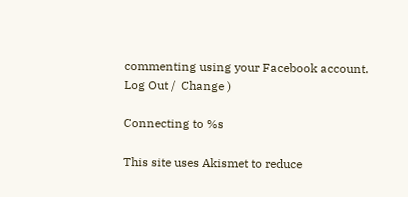commenting using your Facebook account. Log Out /  Change )

Connecting to %s

This site uses Akismet to reduce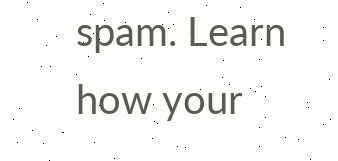spam. Learn how your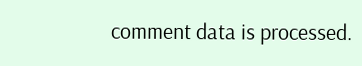comment data is processed.